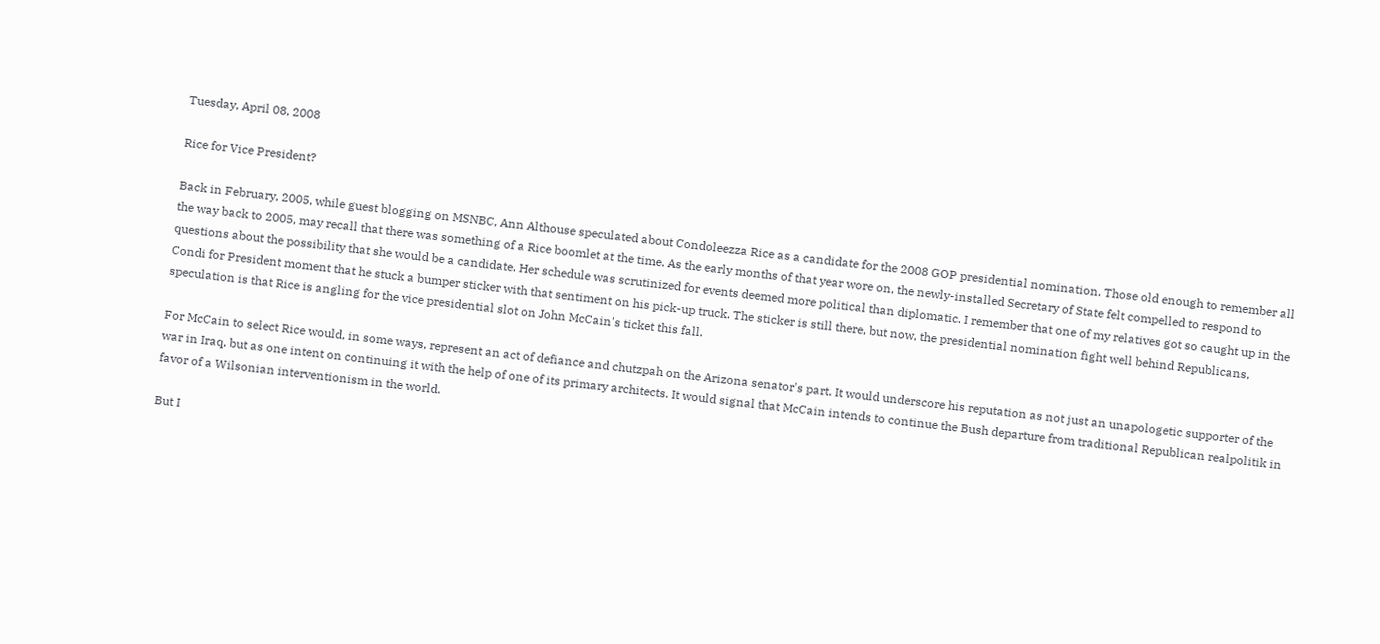Tuesday, April 08, 2008

Rice for Vice President?

Back in February, 2005, while guest blogging on MSNBC, Ann Althouse speculated about Condoleezza Rice as a candidate for the 2008 GOP presidential nomination. Those old enough to remember all the way back to 2005, may recall that there was something of a Rice boomlet at the time. As the early months of that year wore on, the newly-installed Secretary of State felt compelled to respond to questions about the possibility that she would be a candidate. Her schedule was scrutinized for events deemed more political than diplomatic. I remember that one of my relatives got so caught up in the Condi for President moment that he stuck a bumper sticker with that sentiment on his pick-up truck. The sticker is still there, but now, the presidential nomination fight well behind Republicans, speculation is that Rice is angling for the vice presidential slot on John McCain's ticket this fall.

For McCain to select Rice would, in some ways, represent an act of defiance and chutzpah on the Arizona senator's part. It would underscore his reputation as not just an unapologetic supporter of the war in Iraq, but as one intent on continuing it with the help of one of its primary architects. It would signal that McCain intends to continue the Bush departure from traditional Republican realpolitik in favor of a Wilsonian interventionism in the world.

But I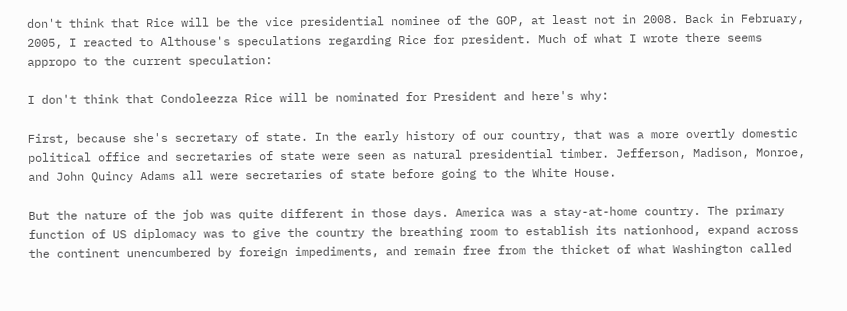don't think that Rice will be the vice presidential nominee of the GOP, at least not in 2008. Back in February, 2005, I reacted to Althouse's speculations regarding Rice for president. Much of what I wrote there seems appropo to the current speculation:

I don't think that Condoleezza Rice will be nominated for President and here's why:

First, because she's secretary of state. In the early history of our country, that was a more overtly domestic political office and secretaries of state were seen as natural presidential timber. Jefferson, Madison, Monroe, and John Quincy Adams all were secretaries of state before going to the White House.

But the nature of the job was quite different in those days. America was a stay-at-home country. The primary function of US diplomacy was to give the country the breathing room to establish its nationhood, expand across the continent unencumbered by foreign impediments, and remain free from the thicket of what Washington called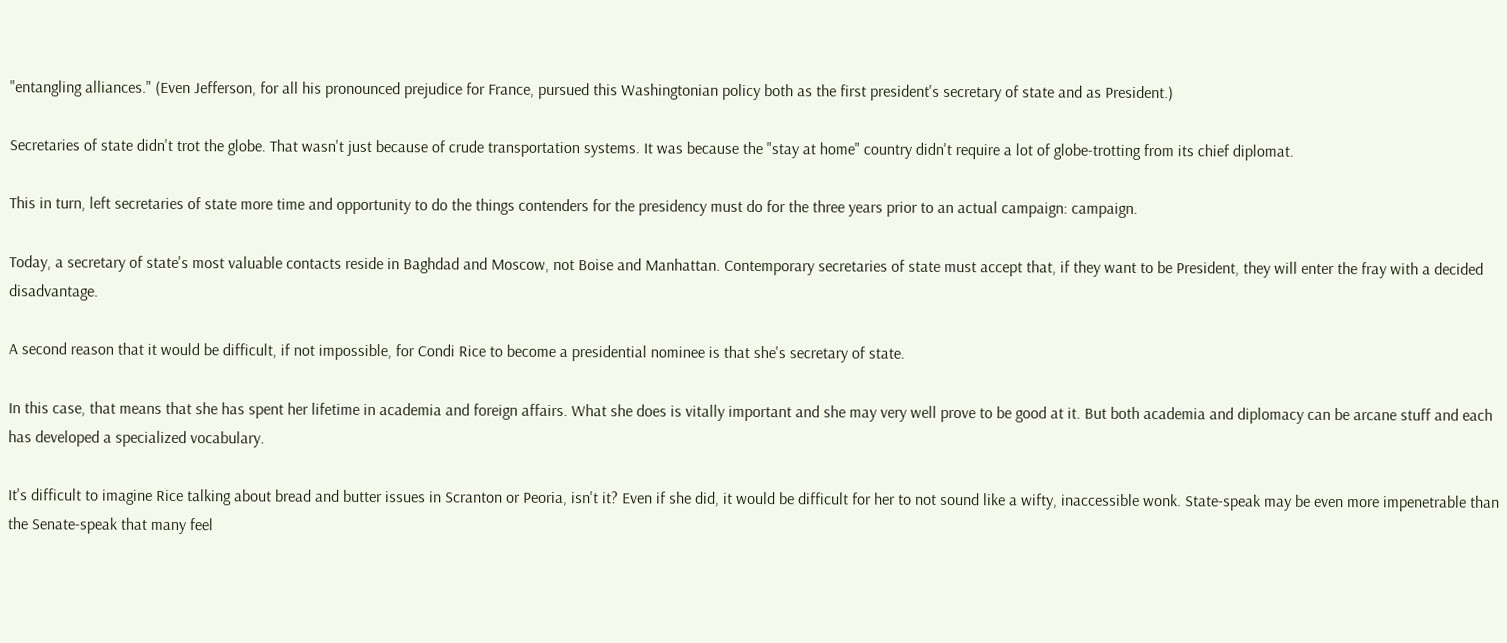"entangling alliances." (Even Jefferson, for all his pronounced prejudice for France, pursued this Washingtonian policy both as the first president's secretary of state and as President.)

Secretaries of state didn't trot the globe. That wasn't just because of crude transportation systems. It was because the "stay at home" country didn't require a lot of globe-trotting from its chief diplomat.

This in turn, left secretaries of state more time and opportunity to do the things contenders for the presidency must do for the three years prior to an actual campaign: campaign.

Today, a secretary of state's most valuable contacts reside in Baghdad and Moscow, not Boise and Manhattan. Contemporary secretaries of state must accept that, if they want to be President, they will enter the fray with a decided disadvantage.

A second reason that it would be difficult, if not impossible, for Condi Rice to become a presidential nominee is that she's secretary of state.

In this case, that means that she has spent her lifetime in academia and foreign affairs. What she does is vitally important and she may very well prove to be good at it. But both academia and diplomacy can be arcane stuff and each has developed a specialized vocabulary.

It's difficult to imagine Rice talking about bread and butter issues in Scranton or Peoria, isn't it? Even if she did, it would be difficult for her to not sound like a wifty, inaccessible wonk. State-speak may be even more impenetrable than the Senate-speak that many feel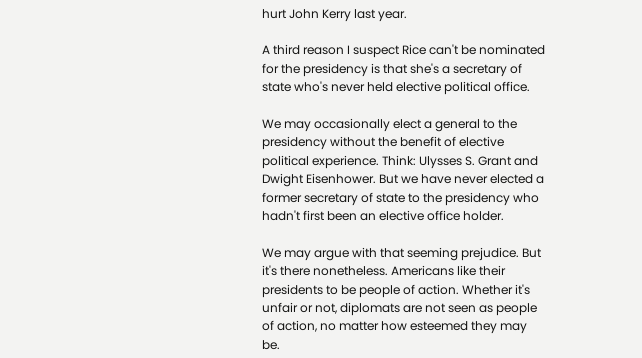hurt John Kerry last year.

A third reason I suspect Rice can't be nominated for the presidency is that she's a secretary of state who's never held elective political office.

We may occasionally elect a general to the presidency without the benefit of elective political experience. Think: Ulysses S. Grant and Dwight Eisenhower. But we have never elected a former secretary of state to the presidency who hadn't first been an elective office holder.

We may argue with that seeming prejudice. But it's there nonetheless. Americans like their presidents to be people of action. Whether it's unfair or not, diplomats are not seen as people of action, no matter how esteemed they may be.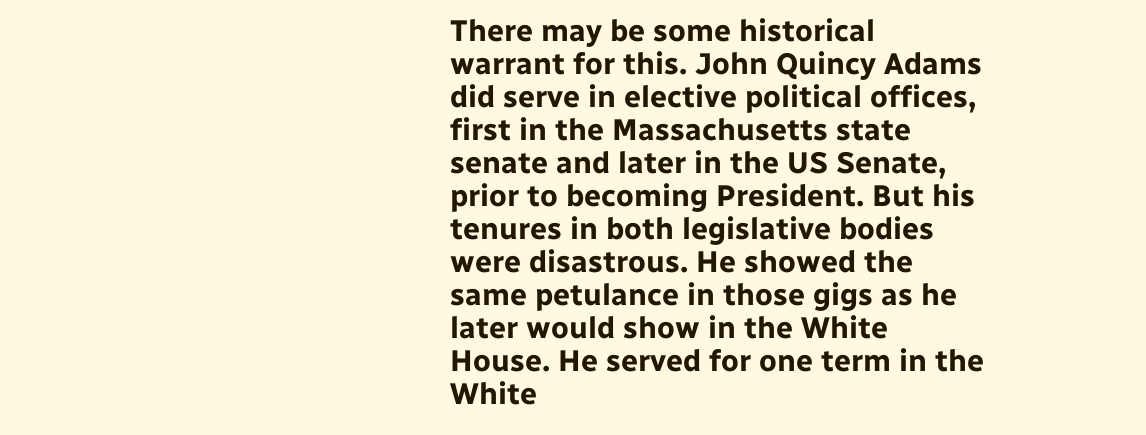There may be some historical warrant for this. John Quincy Adams did serve in elective political offices, first in the Massachusetts state senate and later in the US Senate, prior to becoming President. But his tenures in both legislative bodies were disastrous. He showed the same petulance in those gigs as he later would show in the White House. He served for one term in the White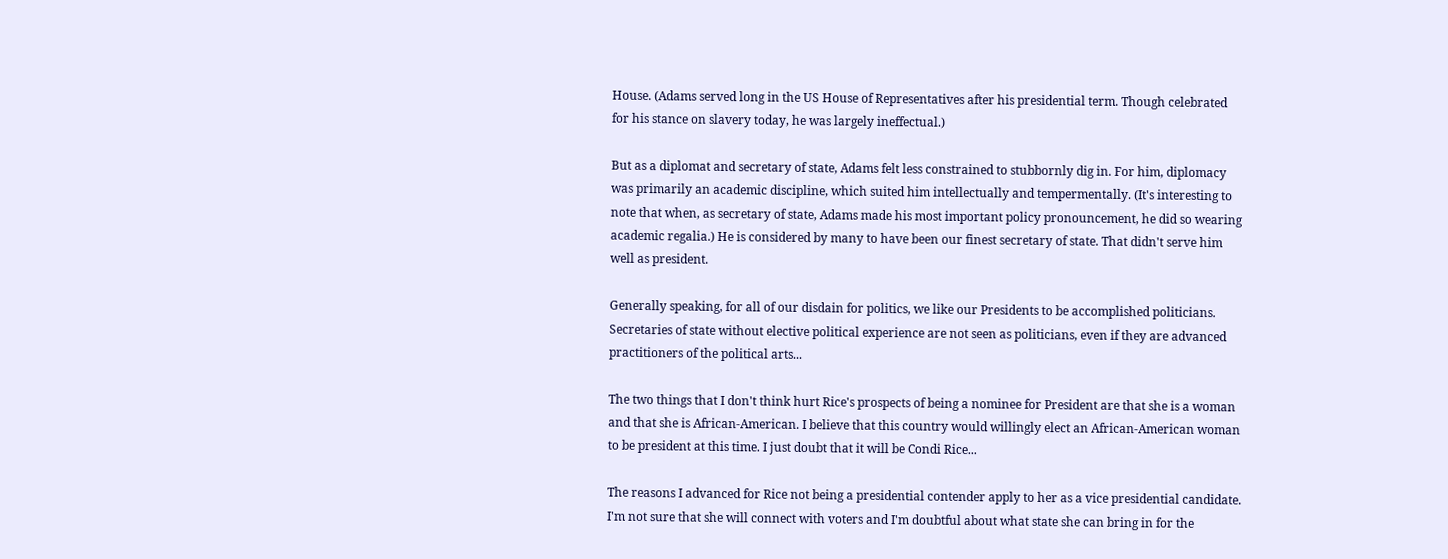House. (Adams served long in the US House of Representatives after his presidential term. Though celebrated for his stance on slavery today, he was largely ineffectual.)

But as a diplomat and secretary of state, Adams felt less constrained to stubbornly dig in. For him, diplomacy was primarily an academic discipline, which suited him intellectually and tempermentally. (It's interesting to note that when, as secretary of state, Adams made his most important policy pronouncement, he did so wearing academic regalia.) He is considered by many to have been our finest secretary of state. That didn't serve him well as president.

Generally speaking, for all of our disdain for politics, we like our Presidents to be accomplished politicians. Secretaries of state without elective political experience are not seen as politicians, even if they are advanced practitioners of the political arts...

The two things that I don't think hurt Rice's prospects of being a nominee for President are that she is a woman and that she is African-American. I believe that this country would willingly elect an African-American woman to be president at this time. I just doubt that it will be Condi Rice...

The reasons I advanced for Rice not being a presidential contender apply to her as a vice presidential candidate. I'm not sure that she will connect with voters and I'm doubtful about what state she can bring in for the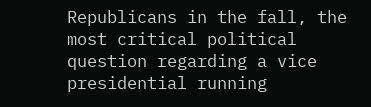Republicans in the fall, the most critical political question regarding a vice presidential running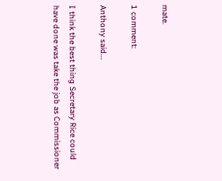mate.

1 comment:

Anthony said...

I think the best thing Secretary Rice could have done was take the job as Commissioner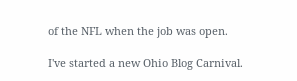of the NFL when the job was open.

I've started a new Ohio Blog Carnival.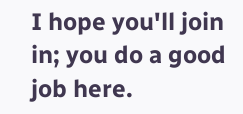I hope you'll join in; you do a good job here.